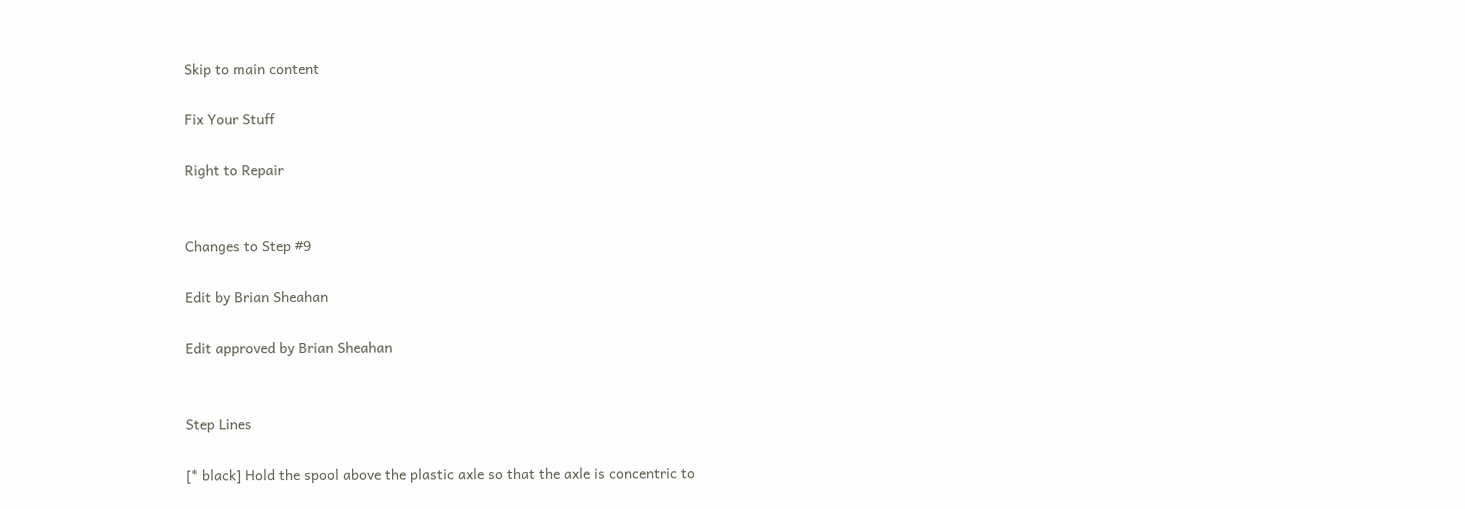Skip to main content

Fix Your Stuff

Right to Repair


Changes to Step #9

Edit by Brian Sheahan

Edit approved by Brian Sheahan


Step Lines

[* black] Hold the spool above the plastic axle so that the axle is concentric to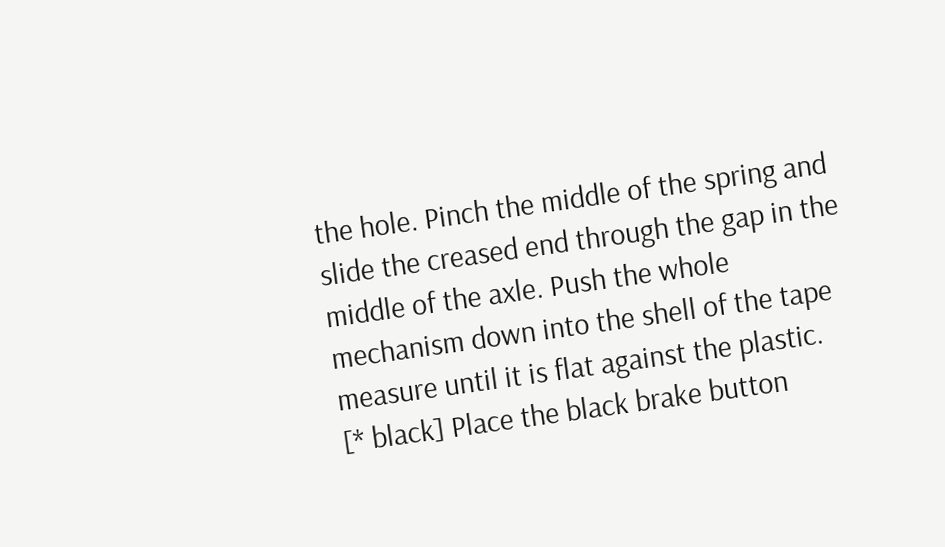the hole. Pinch the middle of the spring and slide the creased end through the gap in the middle of the axle. Push the whole mechanism down into the shell of the tape measure until it is flat against the plastic.
[* black] Place the black brake button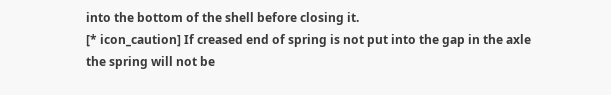into the bottom of the shell before closing it.
[* icon_caution] If creased end of spring is not put into the gap in the axle the spring will not be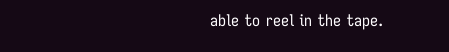able to reel in the tape.